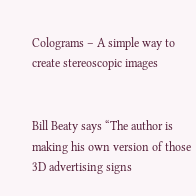Colograms – A simple way to create stereoscopic images


Bill Beaty says “The author is making his own version of those 3D advertising signs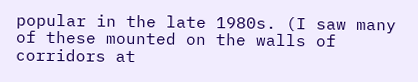popular in the late 1980s. (I saw many of these mounted on the walls of corridors at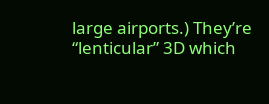large airports.) They’re “lenticular” 3D which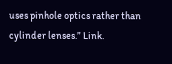uses pinhole optics rather than cylinder lenses.” Link.